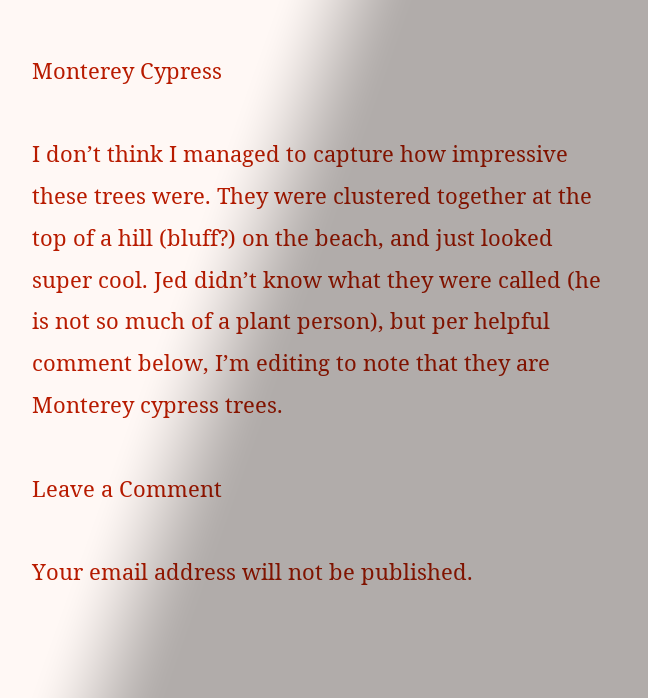Monterey Cypress

I don’t think I managed to capture how impressive these trees were. They were clustered together at the top of a hill (bluff?) on the beach, and just looked super cool. Jed didn’t know what they were called (he is not so much of a plant person), but per helpful comment below, I’m editing to note that they are Monterey cypress trees.

Leave a Comment

Your email address will not be published.